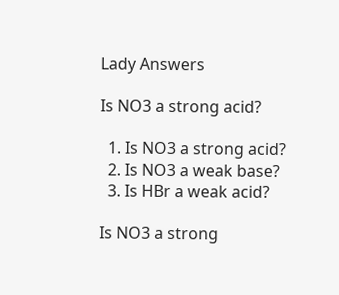Lady Answers

Is NO3 a strong acid?

  1. Is NO3 a strong acid?
  2. Is NO3 a weak base?
  3. Is HBr a weak acid?

Is NO3 a strong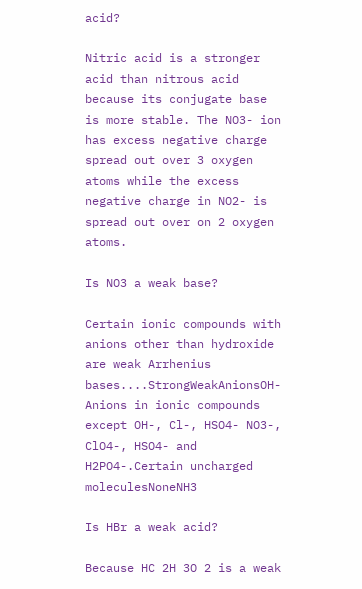acid?

Nitric acid is a stronger acid than nitrous acid because its conjugate base is more stable. The NO3- ion has excess negative charge spread out over 3 oxygen atoms while the excess negative charge in NO2- is spread out over on 2 oxygen atoms.

Is NO3 a weak base?

Certain ionic compounds with anions other than hydroxide are weak Arrhenius bases....StrongWeakAnionsOH-Anions in ionic compounds except OH-, Cl-, HSO4- NO3-, ClO4-, HSO4- and H2PO4-.Certain uncharged moleculesNoneNH3

Is HBr a weak acid?

Because HC 2H 3O 2 is a weak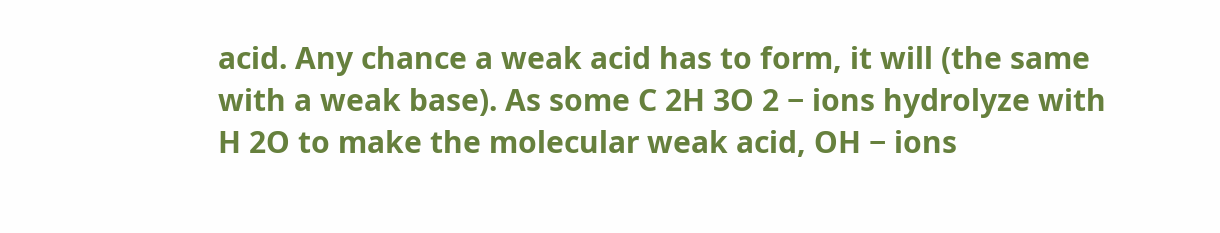acid. Any chance a weak acid has to form, it will (the same with a weak base). As some C 2H 3O 2 − ions hydrolyze with H 2O to make the molecular weak acid, OH − ions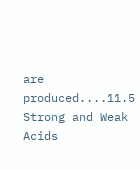are produced....11.5 Strong and Weak Acids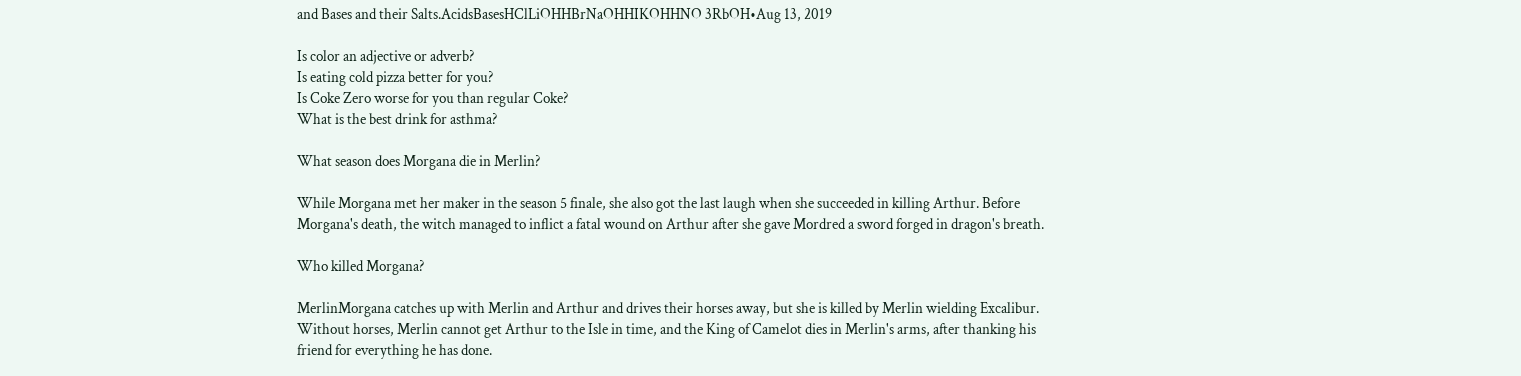and Bases and their Salts.AcidsBasesHClLiOHHBrNaOHHIKOHHNO 3RbOH•Aug 13, 2019

Is color an adjective or adverb?
Is eating cold pizza better for you?
Is Coke Zero worse for you than regular Coke?
What is the best drink for asthma?

What season does Morgana die in Merlin?

While Morgana met her maker in the season 5 finale, she also got the last laugh when she succeeded in killing Arthur. Before Morgana's death, the witch managed to inflict a fatal wound on Arthur after she gave Mordred a sword forged in dragon's breath.

Who killed Morgana?

MerlinMorgana catches up with Merlin and Arthur and drives their horses away, but she is killed by Merlin wielding Excalibur. Without horses, Merlin cannot get Arthur to the Isle in time, and the King of Camelot dies in Merlin's arms, after thanking his friend for everything he has done.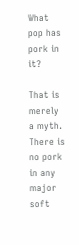What pop has pork in it?

That is merely a myth. There is no pork in any major soft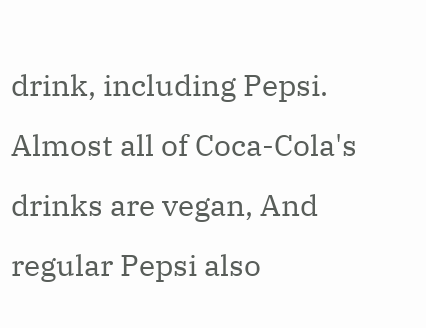drink, including Pepsi. Almost all of Coca-Cola's drinks are vegan, And regular Pepsi also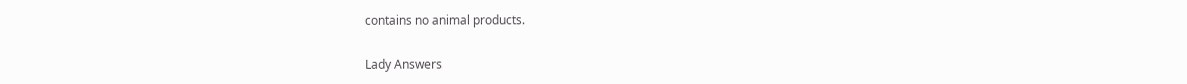contains no animal products.

Lady Answers